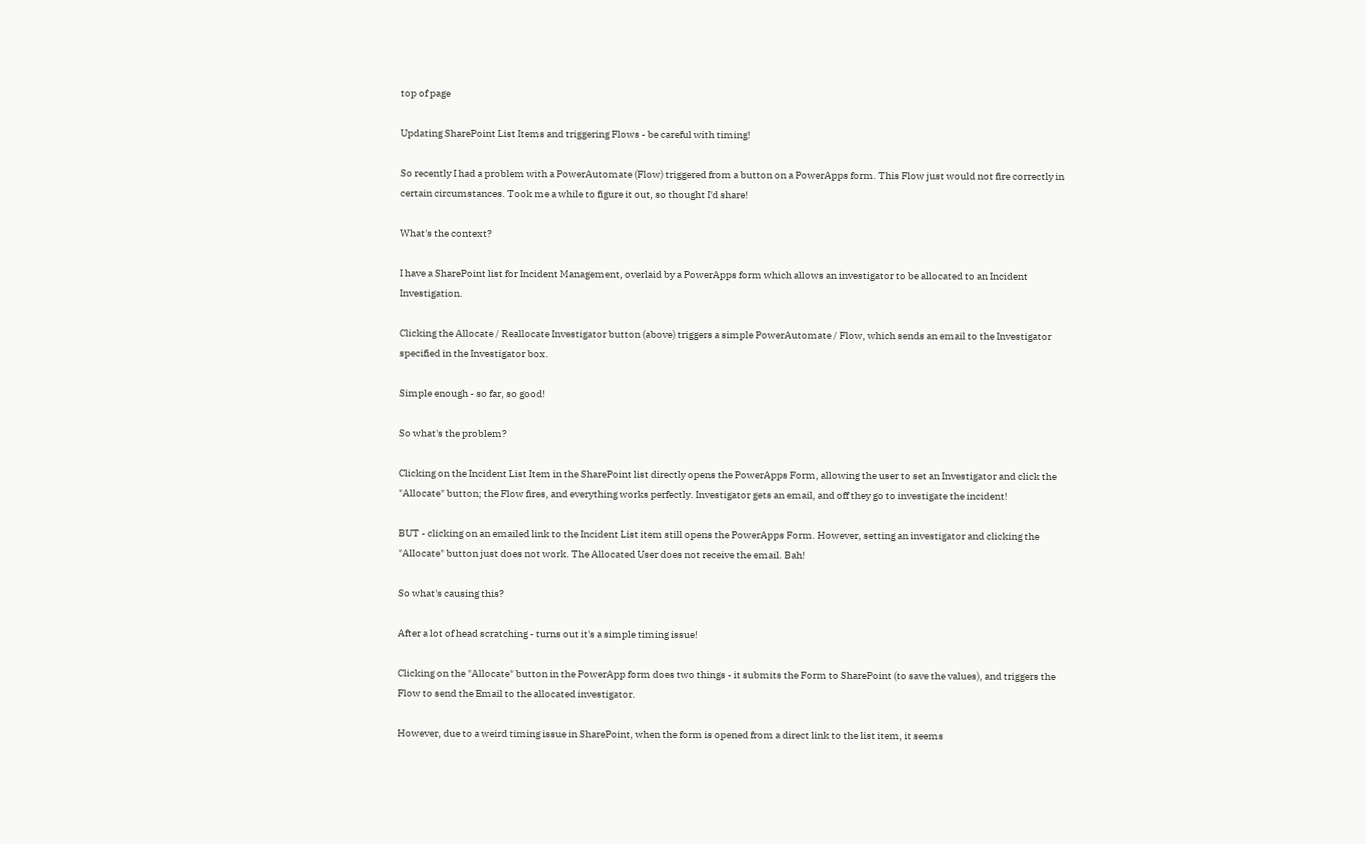top of page

Updating SharePoint List Items and triggering Flows - be careful with timing!

So recently I had a problem with a PowerAutomate (Flow) triggered from a button on a PowerApps form. This Flow just would not fire correctly in certain circumstances. Took me a while to figure it out, so thought I'd share!

What's the context?

I have a SharePoint list for Incident Management, overlaid by a PowerApps form which allows an investigator to be allocated to an Incident Investigation.

Clicking the Allocate / Reallocate Investigator button (above) triggers a simple PowerAutomate / Flow, which sends an email to the Investigator specified in the Investigator box.

Simple enough - so far, so good!

So what's the problem?

Clicking on the Incident List Item in the SharePoint list directly opens the PowerApps Form, allowing the user to set an Investigator and click the "Allocate" button; the Flow fires, and everything works perfectly. Investigator gets an email, and off they go to investigate the incident!

BUT - clicking on an emailed link to the Incident List item still opens the PowerApps Form. However, setting an investigator and clicking the "Allocate" button just does not work. The Allocated User does not receive the email. Bah!

So what's causing this?

After a lot of head scratching - turns out it's a simple timing issue!

Clicking on the "Allocate" button in the PowerApp form does two things - it submits the Form to SharePoint (to save the values), and triggers the Flow to send the Email to the allocated investigator.

However, due to a weird timing issue in SharePoint, when the form is opened from a direct link to the list item, it seems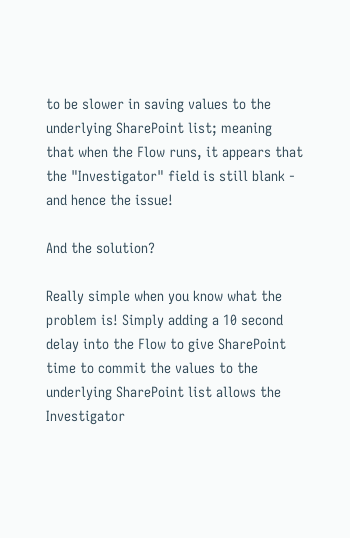to be slower in saving values to the underlying SharePoint list; meaning that when the Flow runs, it appears that the "Investigator" field is still blank - and hence the issue!

And the solution?

Really simple when you know what the problem is! Simply adding a 10 second delay into the Flow to give SharePoint time to commit the values to the underlying SharePoint list allows the Investigator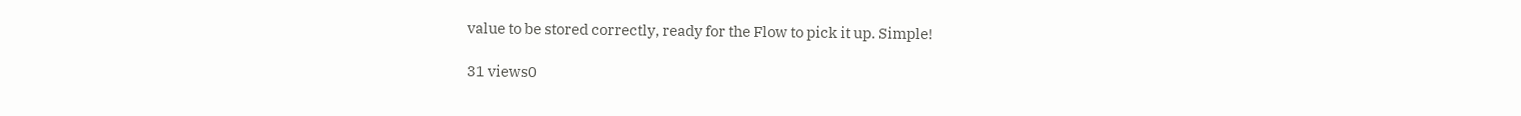value to be stored correctly, ready for the Flow to pick it up. Simple!

31 views0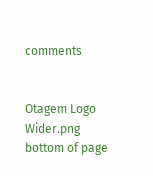comments


Otagem Logo Wider.png
bottom of page